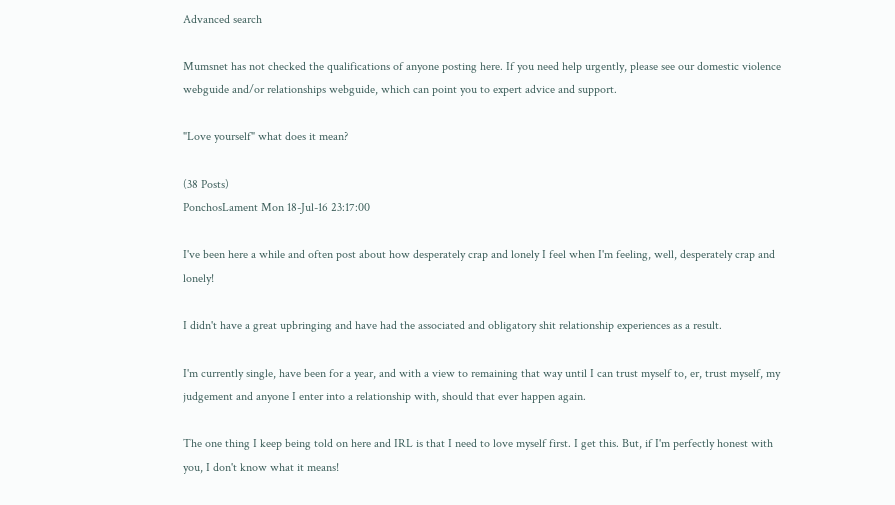Advanced search

Mumsnet has not checked the qualifications of anyone posting here. If you need help urgently, please see our domestic violence webguide and/or relationships webguide, which can point you to expert advice and support.

"Love yourself" what does it mean?

(38 Posts)
PonchosLament Mon 18-Jul-16 23:17:00

I've been here a while and often post about how desperately crap and lonely I feel when I'm feeling, well, desperately crap and lonely!

I didn't have a great upbringing and have had the associated and obligatory shit relationship experiences as a result.

I'm currently single, have been for a year, and with a view to remaining that way until I can trust myself to, er, trust myself, my judgement and anyone I enter into a relationship with, should that ever happen again.

The one thing I keep being told on here and IRL is that I need to love myself first. I get this. But, if I'm perfectly honest with you, I don't know what it means!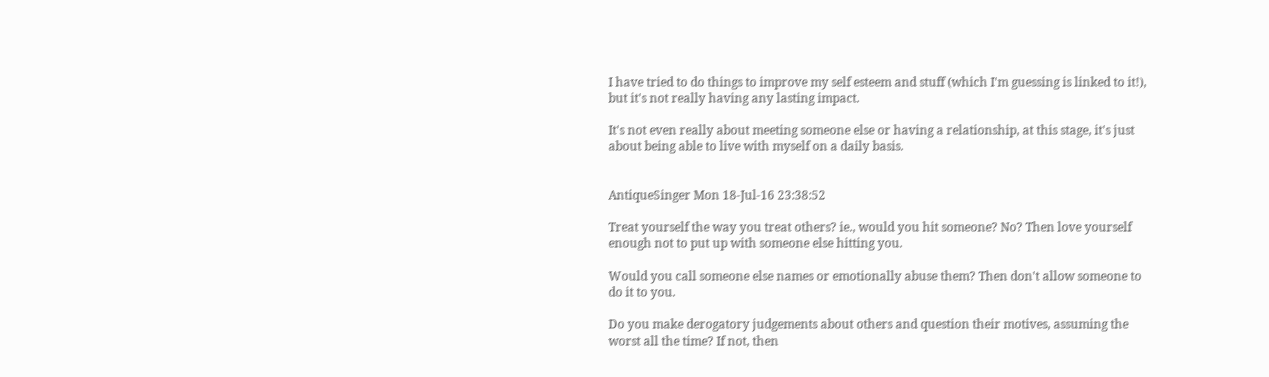I have tried to do things to improve my self esteem and stuff (which I'm guessing is linked to it!), but it's not really having any lasting impact.

It's not even really about meeting someone else or having a relationship, at this stage, it's just about being able to live with myself on a daily basis.


AntiqueSinger Mon 18-Jul-16 23:38:52

Treat yourself the way you treat others? ie., would you hit someone? No? Then love yourself enough not to put up with someone else hitting you.

Would you call someone else names or emotionally abuse them? Then don't allow someone to do it to you.

Do you make derogatory judgements about others and question their motives, assuming the worst all the time? If not, then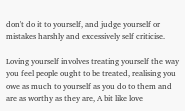don't do it to yourself, and judge yourself or mistakes harshly and excessively self criticise.

Loving yourself involves treating yourself the way you feel people ought to be treated, realising you owe as much to yourself as you do to them and are as worthy as they are, A bit like love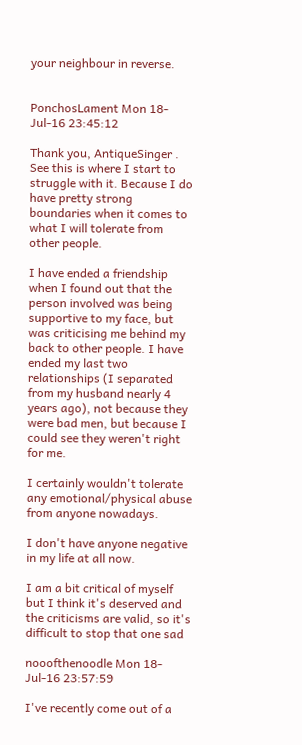your neighbour in reverse.


PonchosLament Mon 18-Jul-16 23:45:12

Thank you, AntiqueSinger . See this is where I start to struggle with it. Because I do have pretty strong boundaries when it comes to what I will tolerate from other people.

I have ended a friendship when I found out that the person involved was being supportive to my face, but was criticising me behind my back to other people. I have ended my last two relationships (I separated from my husband nearly 4 years ago), not because they were bad men, but because I could see they weren't right for me.

I certainly wouldn't tolerate any emotional/physical abuse from anyone nowadays.

I don't have anyone negative in my life at all now.

I am a bit critical of myself but I think it's deserved and the criticisms are valid, so it's difficult to stop that one sad

nooofthenoodle Mon 18-Jul-16 23:57:59

I've recently come out of a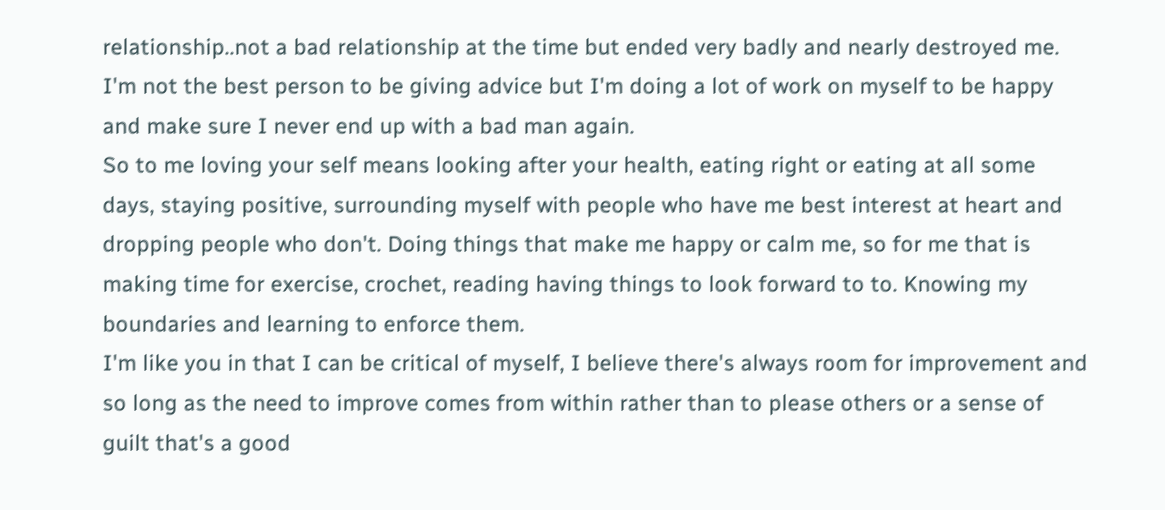relationship..not a bad relationship at the time but ended very badly and nearly destroyed me.
I'm not the best person to be giving advice but I'm doing a lot of work on myself to be happy and make sure I never end up with a bad man again.
So to me loving your self means looking after your health, eating right or eating at all some days, staying positive, surrounding myself with people who have me best interest at heart and dropping people who don't. Doing things that make me happy or calm me, so for me that is making time for exercise, crochet, reading having things to look forward to to. Knowing my boundaries and learning to enforce them.
I'm like you in that I can be critical of myself, I believe there's always room for improvement and so long as the need to improve comes from within rather than to please others or a sense of guilt that's a good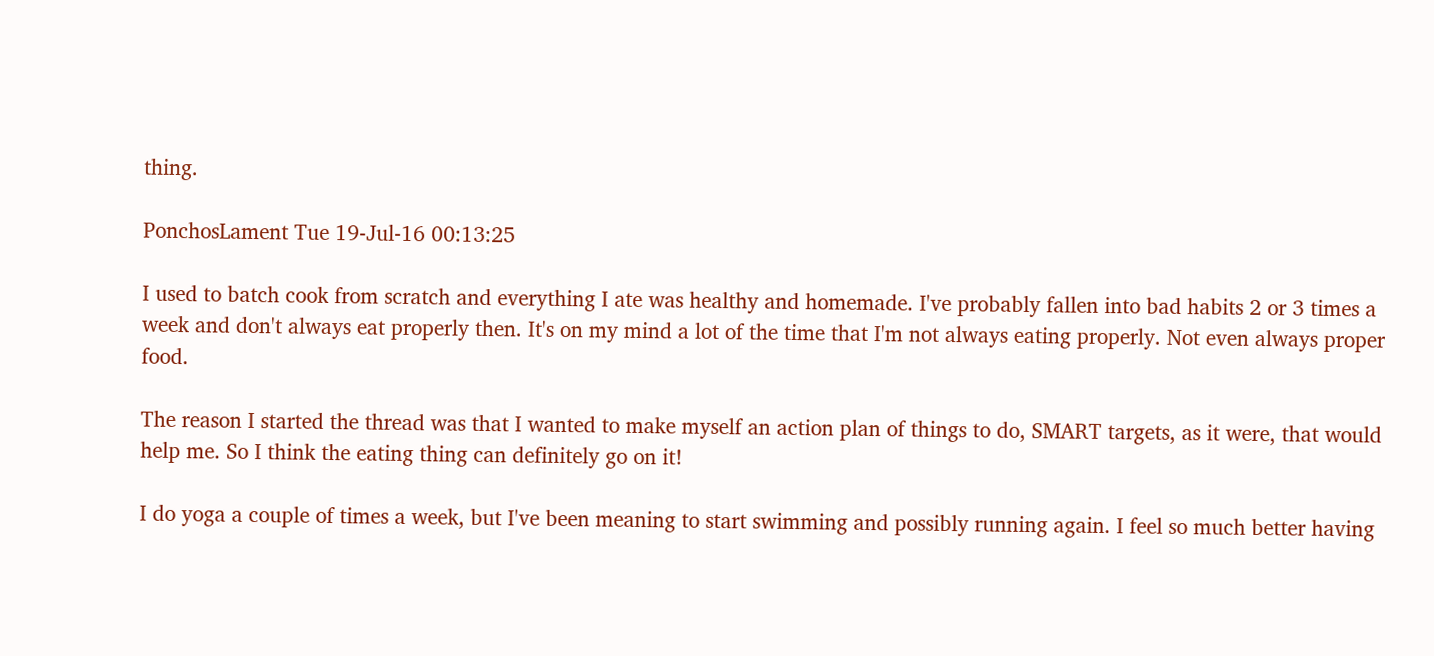thing.

PonchosLament Tue 19-Jul-16 00:13:25

I used to batch cook from scratch and everything I ate was healthy and homemade. I've probably fallen into bad habits 2 or 3 times a week and don't always eat properly then. It's on my mind a lot of the time that I'm not always eating properly. Not even always proper food.

The reason I started the thread was that I wanted to make myself an action plan of things to do, SMART targets, as it were, that would help me. So I think the eating thing can definitely go on it!

I do yoga a couple of times a week, but I've been meaning to start swimming and possibly running again. I feel so much better having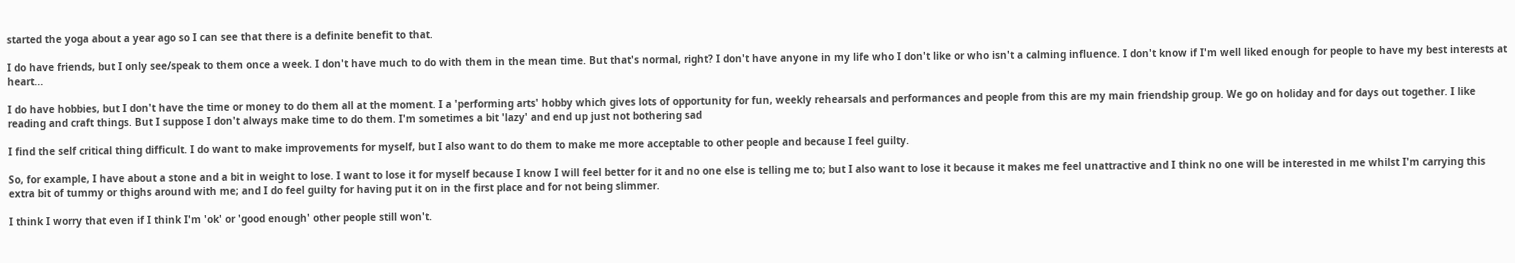started the yoga about a year ago so I can see that there is a definite benefit to that.

I do have friends, but I only see/speak to them once a week. I don't have much to do with them in the mean time. But that's normal, right? I don't have anyone in my life who I don't like or who isn't a calming influence. I don't know if I'm well liked enough for people to have my best interests at heart...

I do have hobbies, but I don't have the time or money to do them all at the moment. I a 'performing arts' hobby which gives lots of opportunity for fun, weekly rehearsals and performances and people from this are my main friendship group. We go on holiday and for days out together. I like reading and craft things. But I suppose I don't always make time to do them. I'm sometimes a bit 'lazy' and end up just not bothering sad

I find the self critical thing difficult. I do want to make improvements for myself, but I also want to do them to make me more acceptable to other people and because I feel guilty.

So, for example, I have about a stone and a bit in weight to lose. I want to lose it for myself because I know I will feel better for it and no one else is telling me to; but I also want to lose it because it makes me feel unattractive and I think no one will be interested in me whilst I'm carrying this extra bit of tummy or thighs around with me; and I do feel guilty for having put it on in the first place and for not being slimmer.

I think I worry that even if I think I'm 'ok' or 'good enough' other people still won't.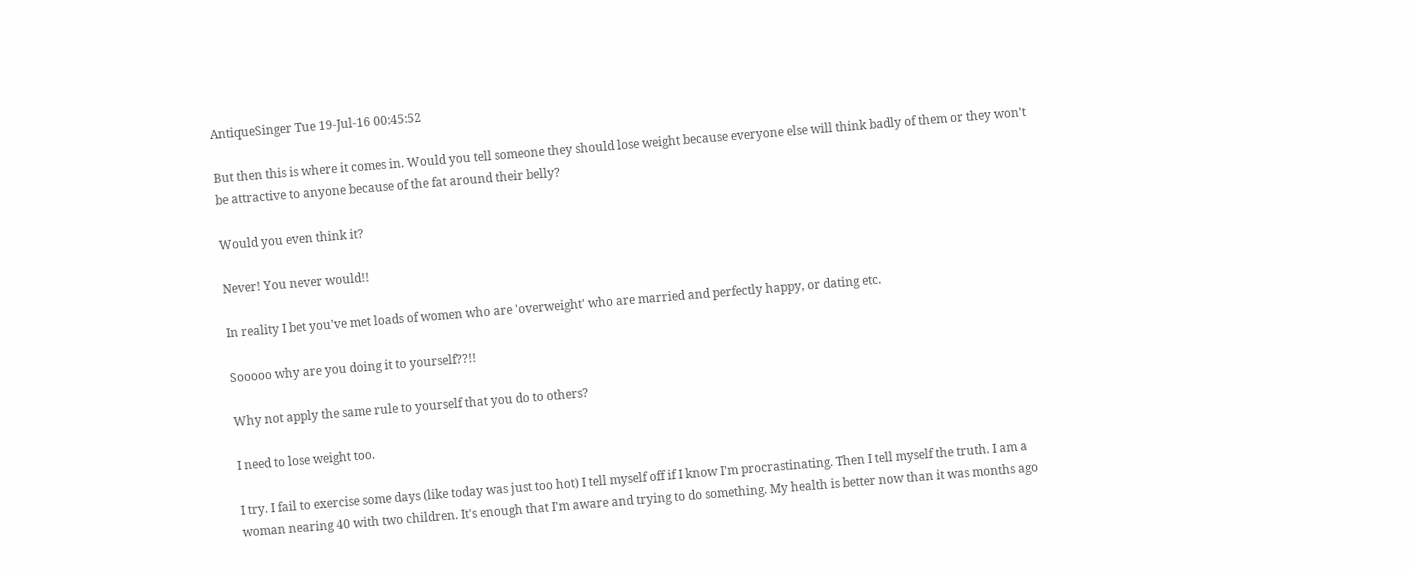AntiqueSinger Tue 19-Jul-16 00:45:52

But then this is where it comes in. Would you tell someone they should lose weight because everyone else will think badly of them or they won't be attractive to anyone because of the fat around their belly?

Would you even think it?

Never! You never would!!

In reality I bet you've met loads of women who are 'overweight' who are married and perfectly happy, or dating etc.

Sooooo why are you doing it to yourself??!!

Why not apply the same rule to yourself that you do to others?

I need to lose weight too.

I try. I fail to exercise some days (like today was just too hot) I tell myself off if I know I'm procrastinating. Then I tell myself the truth. I am a woman nearing 40 with two children. It's enough that I'm aware and trying to do something. My health is better now than it was months ago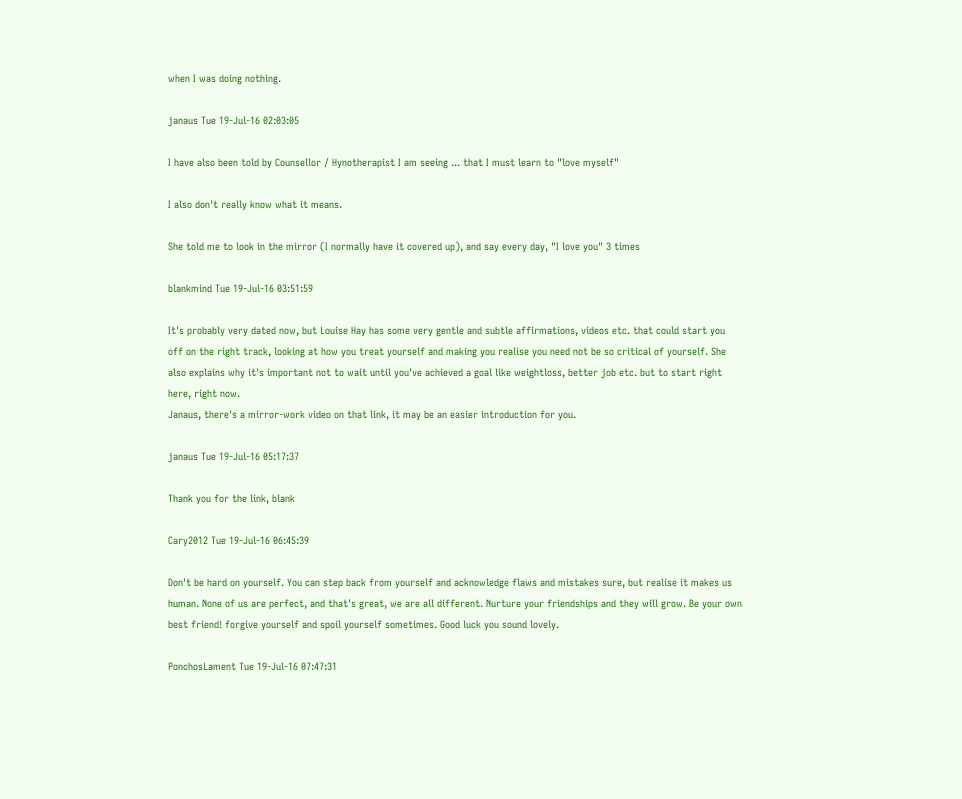when I was doing nothing.

janaus Tue 19-Jul-16 02:03:05

I have also been told by Counsellor / Hynotherapist I am seeing ... that I must learn to "love myself"

I also don't really know what it means.

She told me to look in the mirror (I normally have it covered up), and say every day, "I love you" 3 times

blankmind Tue 19-Jul-16 03:51:59

It's probably very dated now, but Louise Hay has some very gentle and subtle affirmations, videos etc. that could start you off on the right track, looking at how you treat yourself and making you realise you need not be so critical of yourself. She also explains why it's important not to wait until you've achieved a goal like weightloss, better job etc. but to start right here, right now.
Janaus, there's a mirror-work video on that link, it may be an easier introduction for you.

janaus Tue 19-Jul-16 05:17:37

Thank you for the link, blank

Cary2012 Tue 19-Jul-16 06:45:39

Don't be hard on yourself. You can step back from yourself and acknowledge flaws and mistakes sure, but realise it makes us human. None of us are perfect, and that's great, we are all different. Nurture your friendships and they will grow. Be your own best friend! forgive yourself and spoil yourself sometimes. Good luck you sound lovely.

PonchosLament Tue 19-Jul-16 07:47:31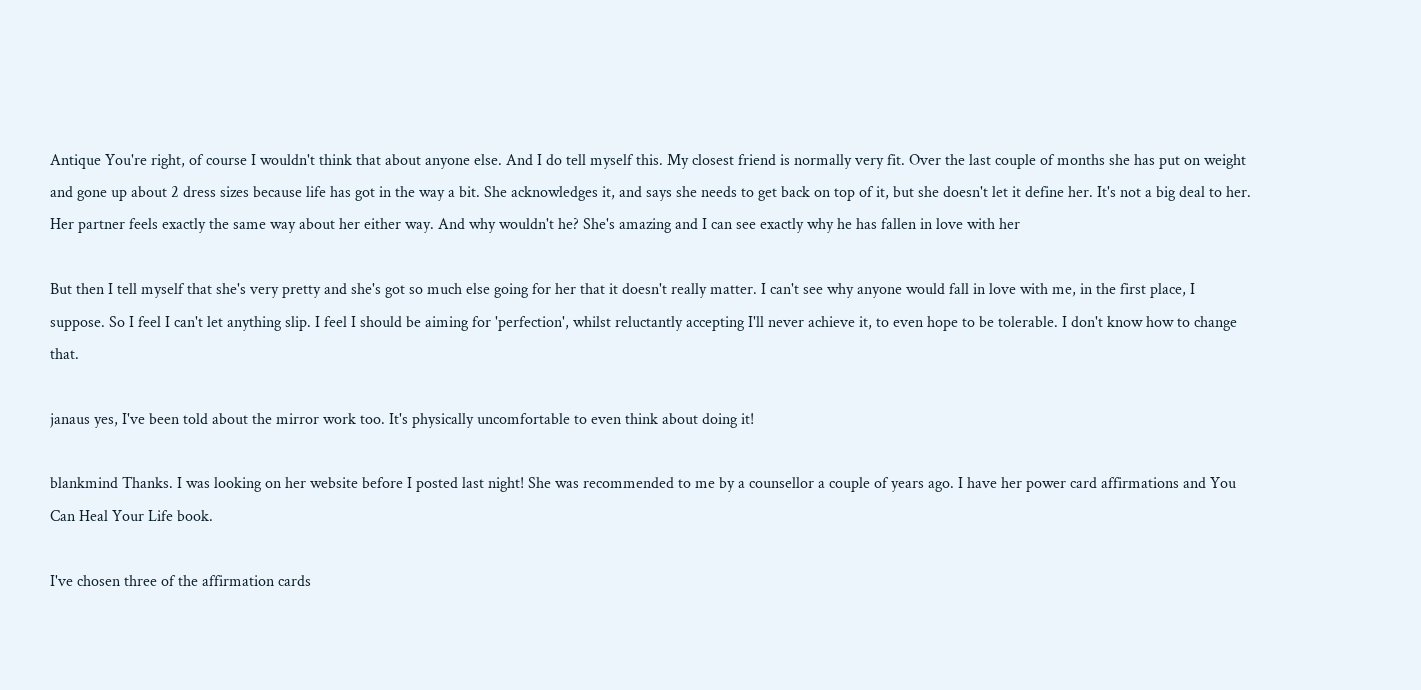Antique You're right, of course I wouldn't think that about anyone else. And I do tell myself this. My closest friend is normally very fit. Over the last couple of months she has put on weight and gone up about 2 dress sizes because life has got in the way a bit. She acknowledges it, and says she needs to get back on top of it, but she doesn't let it define her. It's not a big deal to her. Her partner feels exactly the same way about her either way. And why wouldn't he? She's amazing and I can see exactly why he has fallen in love with her

But then I tell myself that she's very pretty and she's got so much else going for her that it doesn't really matter. I can't see why anyone would fall in love with me, in the first place, I suppose. So I feel I can't let anything slip. I feel I should be aiming for 'perfection', whilst reluctantly accepting I'll never achieve it, to even hope to be tolerable. I don't know how to change that.

janaus yes, I've been told about the mirror work too. It's physically uncomfortable to even think about doing it!

blankmind Thanks. I was looking on her website before I posted last night! She was recommended to me by a counsellor a couple of years ago. I have her power card affirmations and You Can Heal Your Life book.

I've chosen three of the affirmation cards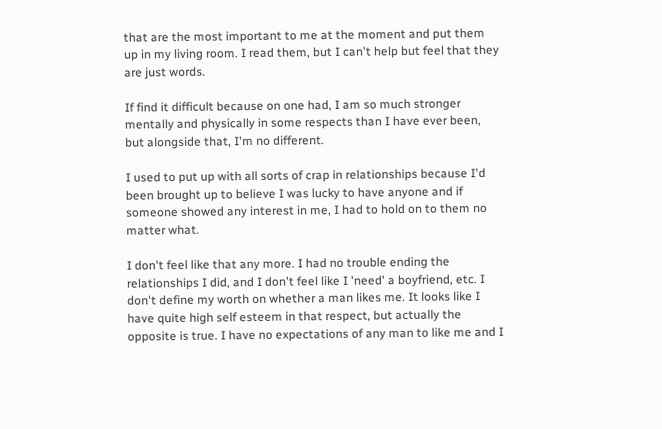that are the most important to me at the moment and put them up in my living room. I read them, but I can't help but feel that they are just words.

If find it difficult because on one had, I am so much stronger mentally and physically in some respects than I have ever been, but alongside that, I'm no different.

I used to put up with all sorts of crap in relationships because I'd been brought up to believe I was lucky to have anyone and if someone showed any interest in me, I had to hold on to them no matter what.

I don't feel like that any more. I had no trouble ending the relationships I did, and I don't feel like I 'need' a boyfriend, etc. I don't define my worth on whether a man likes me. It looks like I have quite high self esteem in that respect, but actually the opposite is true. I have no expectations of any man to like me and I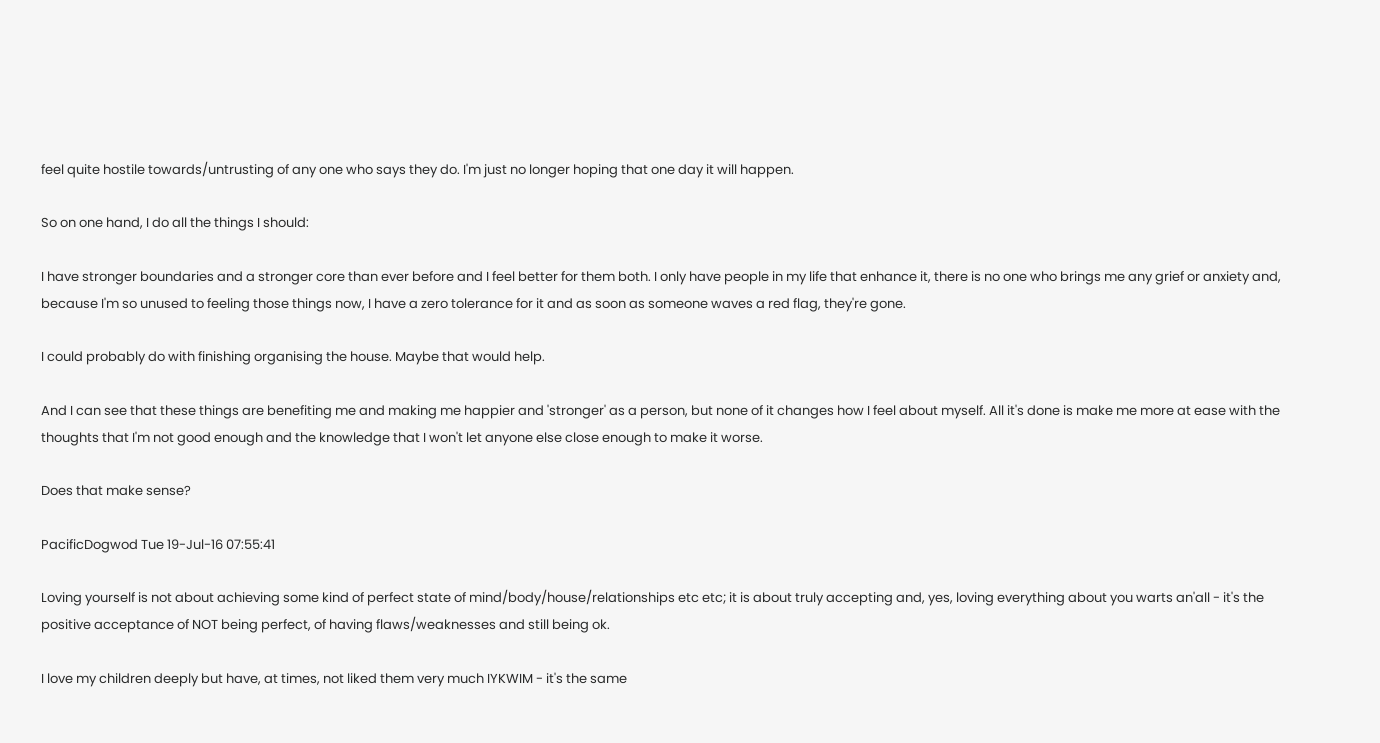feel quite hostile towards/untrusting of any one who says they do. I'm just no longer hoping that one day it will happen.

So on one hand, I do all the things I should:

I have stronger boundaries and a stronger core than ever before and I feel better for them both. I only have people in my life that enhance it, there is no one who brings me any grief or anxiety and, because I'm so unused to feeling those things now, I have a zero tolerance for it and as soon as someone waves a red flag, they're gone.

I could probably do with finishing organising the house. Maybe that would help.

And I can see that these things are benefiting me and making me happier and 'stronger' as a person, but none of it changes how I feel about myself. All it's done is make me more at ease with the thoughts that I'm not good enough and the knowledge that I won't let anyone else close enough to make it worse.

Does that make sense?

PacificDogwod Tue 19-Jul-16 07:55:41

Loving yourself is not about achieving some kind of perfect state of mind/body/house/relationships etc etc; it is about truly accepting and, yes, loving everything about you warts an'all - it's the positive acceptance of NOT being perfect, of having flaws/weaknesses and still being ok.

I love my children deeply but have, at times, not liked them very much IYKWIM - it's the same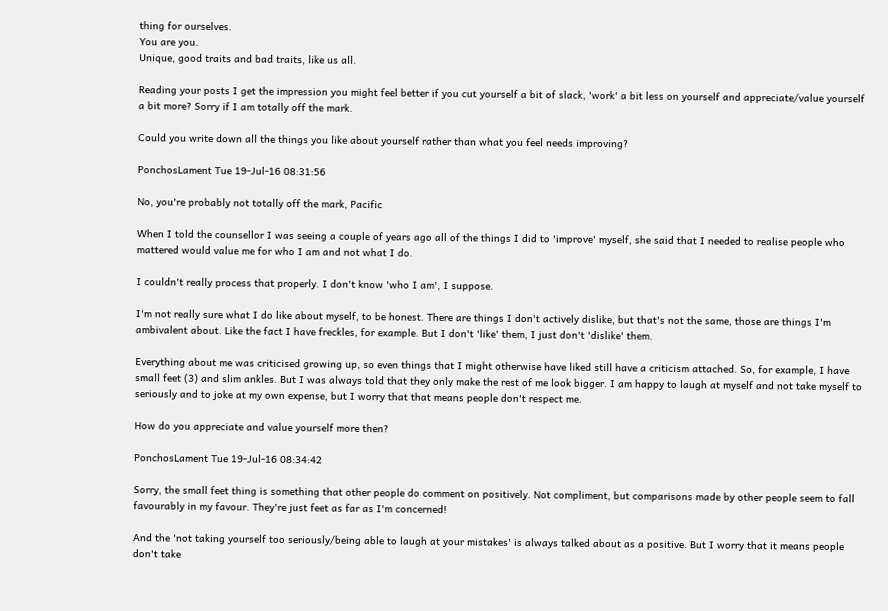thing for ourselves.
You are you.
Unique, good traits and bad traits, like us all.

Reading your posts I get the impression you might feel better if you cut yourself a bit of slack, 'work' a bit less on yourself and appreciate/value yourself a bit more? Sorry if I am totally off the mark.

Could you write down all the things you like about yourself rather than what you feel needs improving?

PonchosLament Tue 19-Jul-16 08:31:56

No, you're probably not totally off the mark, Pacific

When I told the counsellor I was seeing a couple of years ago all of the things I did to 'improve' myself, she said that I needed to realise people who mattered would value me for who I am and not what I do.

I couldn't really process that properly. I don't know 'who I am', I suppose.

I'm not really sure what I do like about myself, to be honest. There are things I don't actively dislike, but that's not the same, those are things I'm ambivalent about. Like the fact I have freckles, for example. But I don't 'like' them, I just don't 'dislike' them.

Everything about me was criticised growing up, so even things that I might otherwise have liked still have a criticism attached. So, for example, I have small feet (3) and slim ankles. But I was always told that they only make the rest of me look bigger. I am happy to laugh at myself and not take myself to seriously and to joke at my own expense, but I worry that that means people don't respect me.

How do you appreciate and value yourself more then?

PonchosLament Tue 19-Jul-16 08:34:42

Sorry, the small feet thing is something that other people do comment on positively. Not compliment, but comparisons made by other people seem to fall favourably in my favour. They're just feet as far as I'm concerned!

And the 'not taking yourself too seriously/being able to laugh at your mistakes' is always talked about as a positive. But I worry that it means people don't take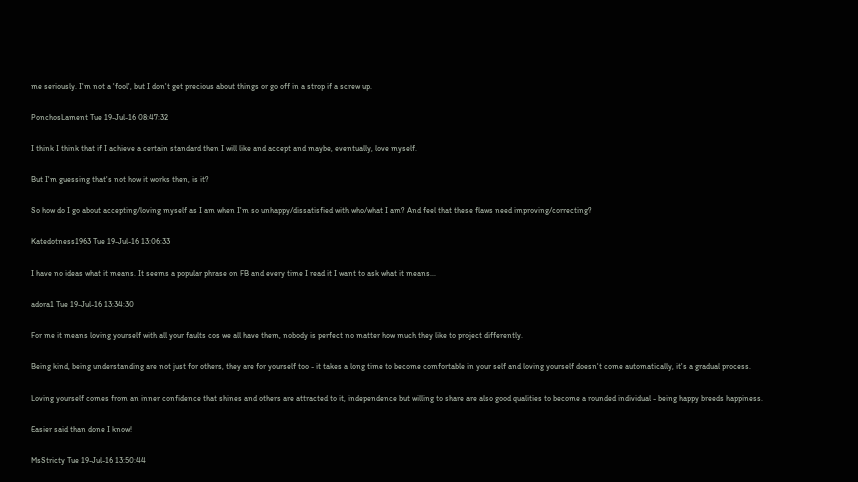me seriously. I'm not a 'fool', but I don't get precious about things or go off in a strop if a screw up.

PonchosLament Tue 19-Jul-16 08:47:32

I think I think that if I achieve a certain standard then I will like and accept and maybe, eventually, love myself.

But I'm guessing that's not how it works then, is it?

So how do I go about accepting/loving myself as I am when I'm so unhappy/dissatisfied with who/what I am? And feel that these flaws need improving/correcting?

Katedotness1963 Tue 19-Jul-16 13:06:33

I have no ideas what it means. It seems a popular phrase on FB and every time I read it I want to ask what it means...

adora1 Tue 19-Jul-16 13:34:30

For me it means loving yourself with all your faults cos we all have them, nobody is perfect no matter how much they like to project differently.

Being kind, being understanding are not just for others, they are for yourself too - it takes a long time to become comfortable in your self and loving yourself doesn't come automatically, it's a gradual process.

Loving yourself comes from an inner confidence that shines and others are attracted to it, independence but willing to share are also good qualities to become a rounded individual - being happy breeds happiness.

Easier said than done I know!

MsStricty Tue 19-Jul-16 13:50:44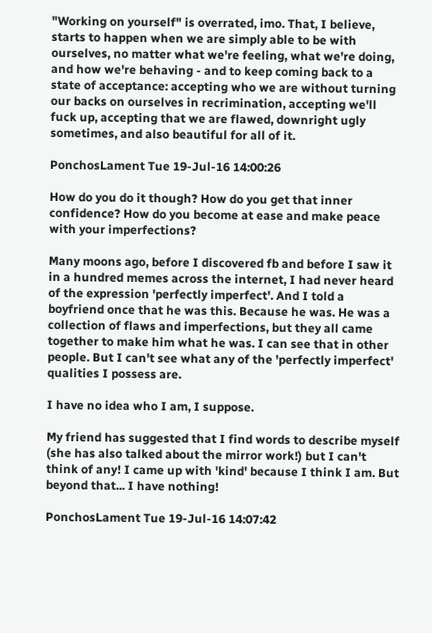"Working on yourself" is overrated, imo. That, I believe, starts to happen when we are simply able to be with ourselves, no matter what we're feeling, what we're doing, and how we're behaving - and to keep coming back to a state of acceptance: accepting who we are without turning our backs on ourselves in recrimination, accepting we'll fuck up, accepting that we are flawed, downright ugly sometimes, and also beautiful for all of it.

PonchosLament Tue 19-Jul-16 14:00:26

How do you do it though? How do you get that inner confidence? How do you become at ease and make peace with your imperfections?

Many moons ago, before I discovered fb and before I saw it in a hundred memes across the internet, I had never heard of the expression 'perfectly imperfect'. And I told a boyfriend once that he was this. Because he was. He was a collection of flaws and imperfections, but they all came together to make him what he was. I can see that in other people. But I can't see what any of the 'perfectly imperfect' qualities I possess are.

I have no idea who I am, I suppose.

My friend has suggested that I find words to describe myself (she has also talked about the mirror work!) but I can't think of any! I came up with 'kind' because I think I am. But beyond that... I have nothing!

PonchosLament Tue 19-Jul-16 14:07:42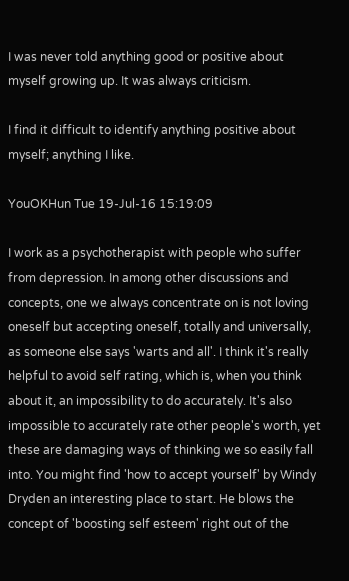I was never told anything good or positive about myself growing up. It was always criticism.

I find it difficult to identify anything positive about myself; anything I like.

YouOKHun Tue 19-Jul-16 15:19:09

I work as a psychotherapist with people who suffer from depression. In among other discussions and concepts, one we always concentrate on is not loving oneself but accepting oneself, totally and universally, as someone else says 'warts and all'. I think it's really helpful to avoid self rating, which is, when you think about it, an impossibility to do accurately. It's also impossible to accurately rate other people's worth, yet these are damaging ways of thinking we so easily fall into. You might find 'how to accept yourself' by Windy Dryden an interesting place to start. He blows the concept of 'boosting self esteem' right out of the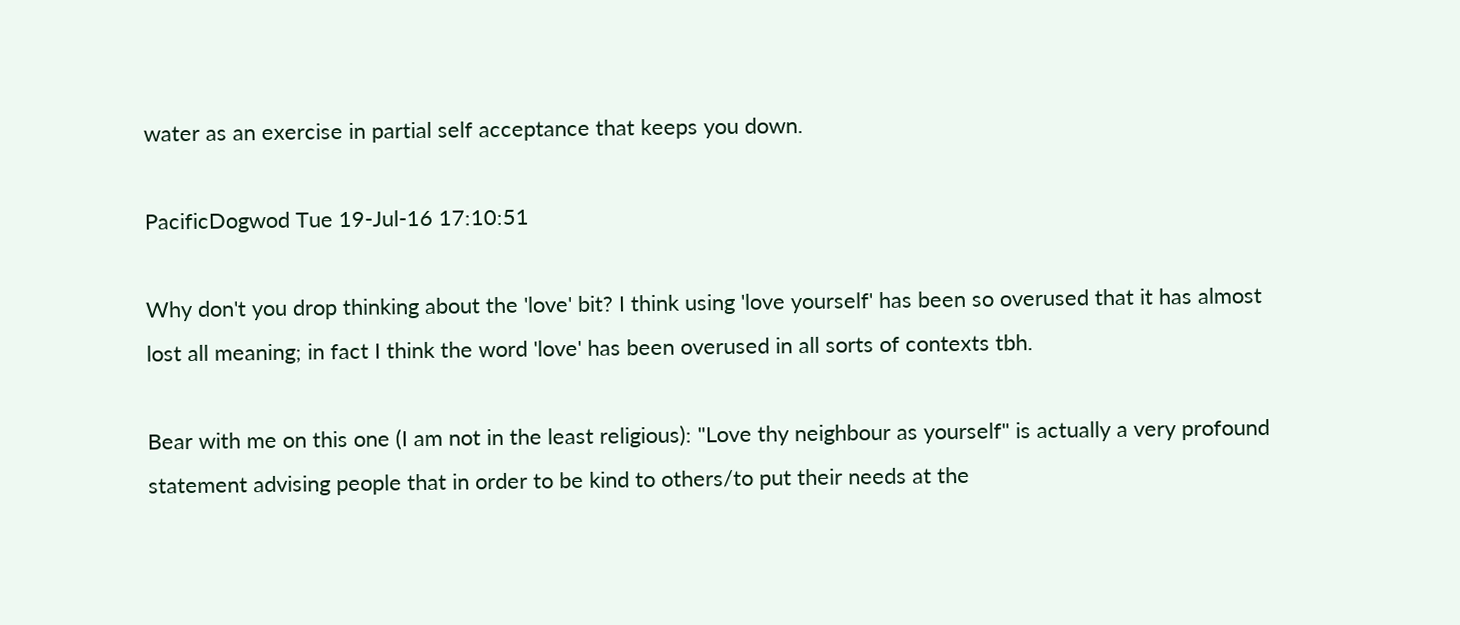water as an exercise in partial self acceptance that keeps you down.

PacificDogwod Tue 19-Jul-16 17:10:51

Why don't you drop thinking about the 'love' bit? I think using 'love yourself' has been so overused that it has almost lost all meaning; in fact I think the word 'love' has been overused in all sorts of contexts tbh.

Bear with me on this one (I am not in the least religious): "Love thy neighbour as yourself" is actually a very profound statement advising people that in order to be kind to others/to put their needs at the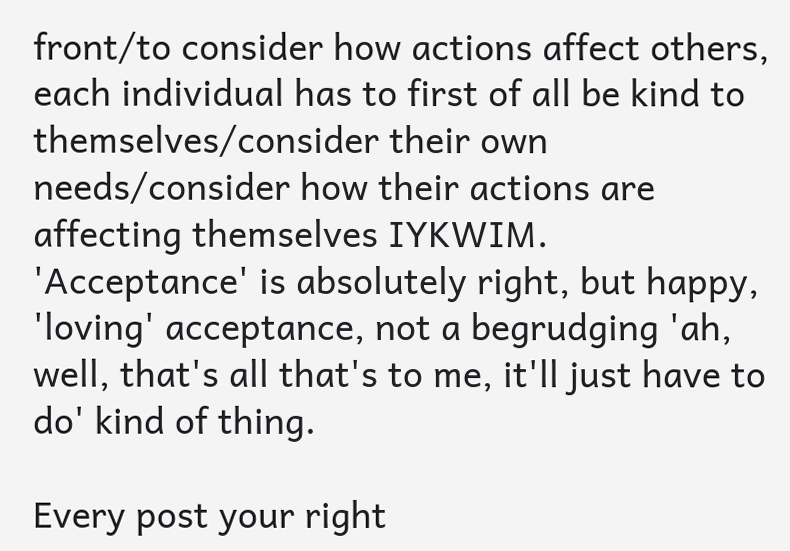front/to consider how actions affect others, each individual has to first of all be kind to themselves/consider their own needs/consider how their actions are affecting themselves IYKWIM.
'Acceptance' is absolutely right, but happy, 'loving' acceptance, not a begrudging 'ah, well, that's all that's to me, it'll just have to do' kind of thing.

Every post your right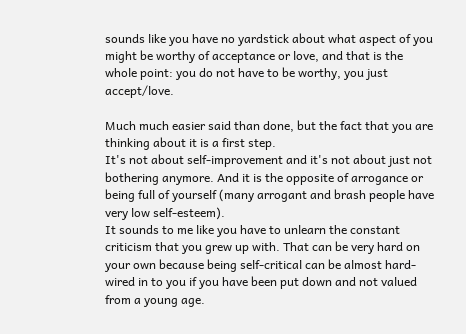sounds like you have no yardstick about what aspect of you might be worthy of acceptance or love, and that is the whole point: you do not have to be worthy, you just accept/love.

Much much easier said than done, but the fact that you are thinking about it is a first step.
It's not about self-improvement and it's not about just not bothering anymore. And it is the opposite of arrogance or being full of yourself (many arrogant and brash people have very low self-esteem).
It sounds to me like you have to unlearn the constant criticism that you grew up with. That can be very hard on your own because being self-critical can be almost hard-wired in to you if you have been put down and not valued from a young age.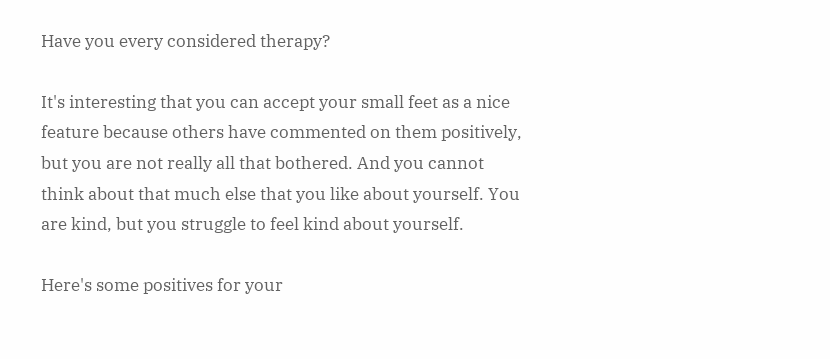Have you every considered therapy?

It's interesting that you can accept your small feet as a nice feature because others have commented on them positively, but you are not really all that bothered. And you cannot think about that much else that you like about yourself. You are kind, but you struggle to feel kind about yourself.

Here's some positives for your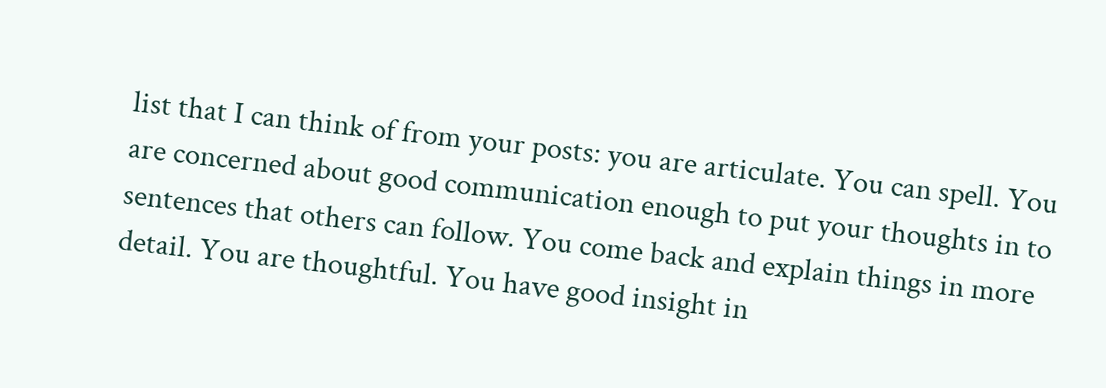list that I can think of from your posts: you are articulate. You can spell. You are concerned about good communication enough to put your thoughts in to sentences that others can follow. You come back and explain things in more detail. You are thoughtful. You have good insight in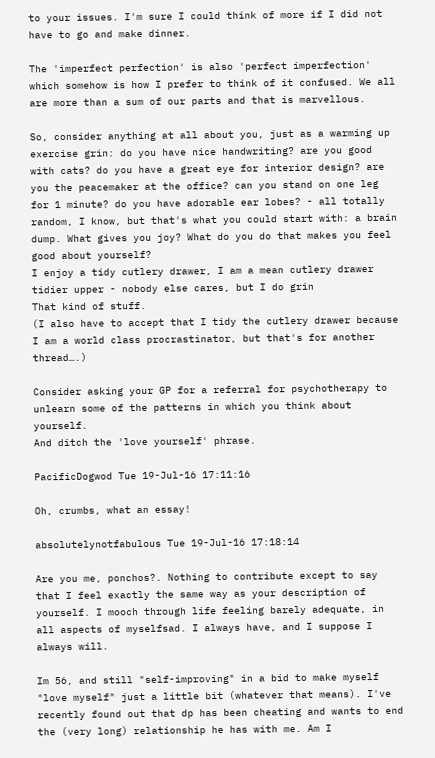to your issues. I'm sure I could think of more if I did not have to go and make dinner.

The 'imperfect perfection' is also 'perfect imperfection' which somehow is how I prefer to think of it confused. We all are more than a sum of our parts and that is marvellous.

So, consider anything at all about you, just as a warming up exercise grin: do you have nice handwriting? are you good with cats? do you have a great eye for interior design? are you the peacemaker at the office? can you stand on one leg for 1 minute? do you have adorable ear lobes? - all totally random, I know, but that's what you could start with: a brain dump. What gives you joy? What do you do that makes you feel good about yourself?
I enjoy a tidy cutlery drawer, I am a mean cutlery drawer tidier upper - nobody else cares, but I do grin
That kind of stuff.
(I also have to accept that I tidy the cutlery drawer because I am a world class procrastinator, but that's for another thread….)

Consider asking your GP for a referral for psychotherapy to unlearn some of the patterns in which you think about yourself.
And ditch the 'love yourself' phrase.

PacificDogwod Tue 19-Jul-16 17:11:16

Oh, crumbs, what an essay!

absolutelynotfabulous Tue 19-Jul-16 17:18:14

Are you me, ponchos?. Nothing to contribute except to say that I feel exactly the same way as your description of yourself. I mooch through life feeling barely adequate, in all aspects of myselfsad. I always have, and I suppose I always will.

Im 56, and still "self-improving" in a bid to make myself "love myself" just a little bit (whatever that means). I've recently found out that dp has been cheating and wants to end the (very long) relationship he has with me. Am I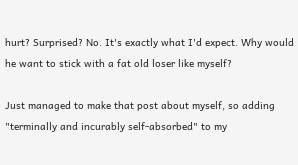hurt? Surprised? No. It's exactly what I'd expect. Why would he want to stick with a fat old loser like myself?

Just managed to make that post about myself, so adding "terminally and incurably self-absorbed" to my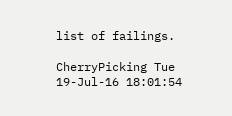list of failings.

CherryPicking Tue 19-Jul-16 18:01:54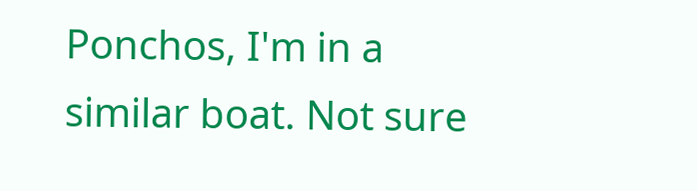Ponchos, I'm in a similar boat. Not sure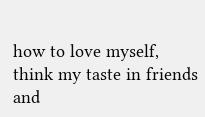how to love myself, think my taste in friends and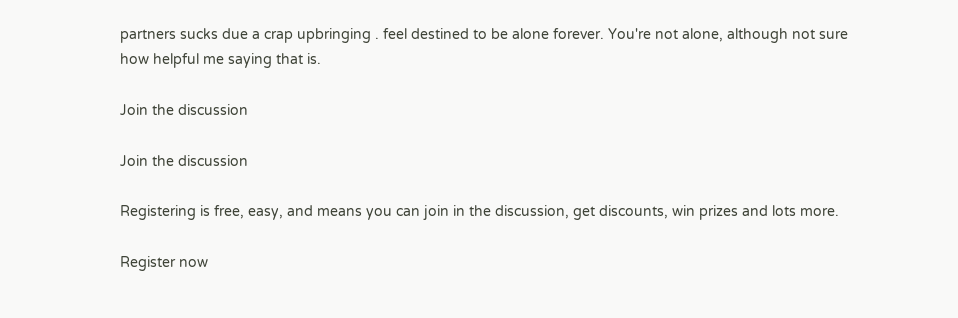partners sucks due a crap upbringing . feel destined to be alone forever. You're not alone, although not sure how helpful me saying that is.

Join the discussion

Join the discussion

Registering is free, easy, and means you can join in the discussion, get discounts, win prizes and lots more.

Register now